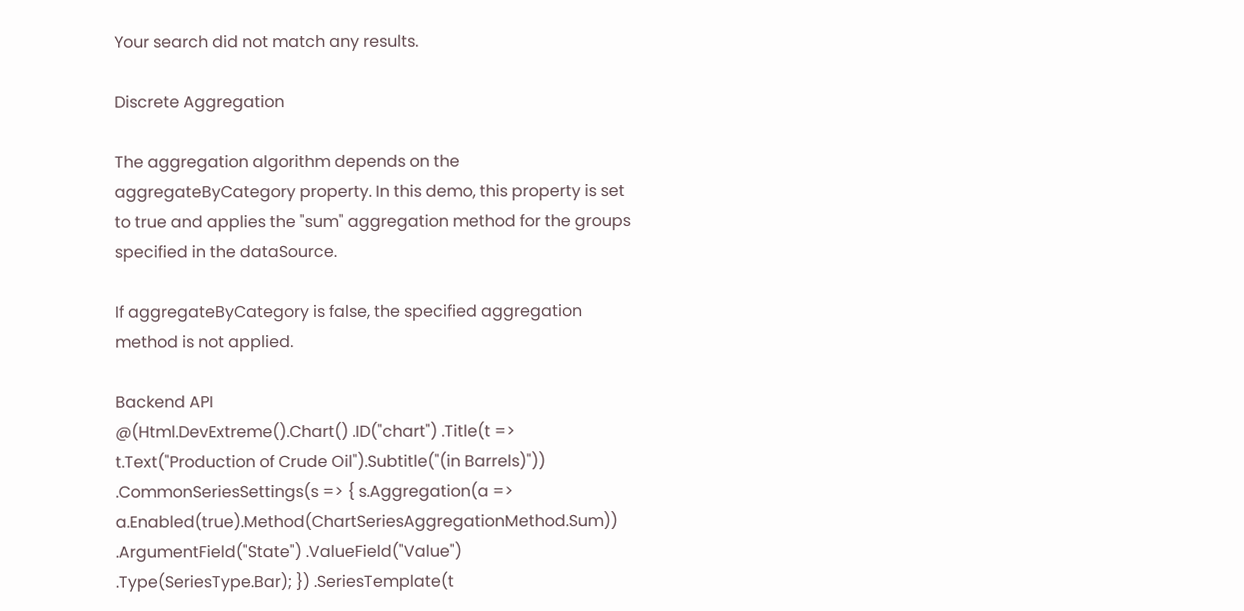Your search did not match any results.

Discrete Aggregation

The aggregation algorithm depends on the aggregateByCategory property. In this demo, this property is set to true and applies the "sum" aggregation method for the groups specified in the dataSource.

If aggregateByCategory is false, the specified aggregation method is not applied.

Backend API
@(Html.DevExtreme().Chart() .ID("chart") .Title(t => t.Text("Production of Crude Oil").Subtitle("(in Barrels)")) .CommonSeriesSettings(s => { s.Aggregation(a => a.Enabled(true).Method(ChartSeriesAggregationMethod.Sum)) .ArgumentField("State") .ValueField("Value") .Type(SeriesType.Bar); }) .SeriesTemplate(t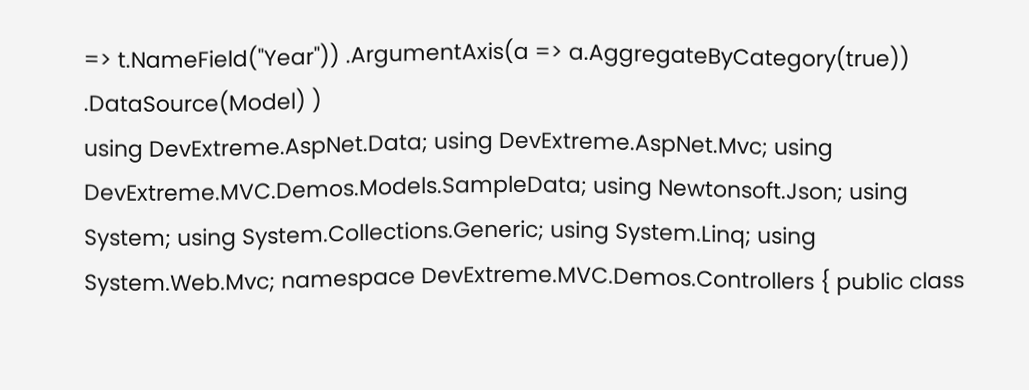=> t.NameField("Year")) .ArgumentAxis(a => a.AggregateByCategory(true)) .DataSource(Model) )
using DevExtreme.AspNet.Data; using DevExtreme.AspNet.Mvc; using DevExtreme.MVC.Demos.Models.SampleData; using Newtonsoft.Json; using System; using System.Collections.Generic; using System.Linq; using System.Web.Mvc; namespace DevExtreme.MVC.Demos.Controllers { public class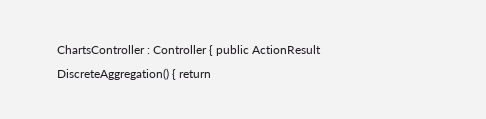ChartsController : Controller { public ActionResult DiscreteAggregation() { return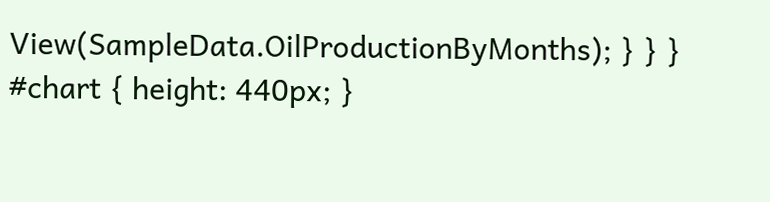View(SampleData.OilProductionByMonths); } } }
#chart { height: 440px; }